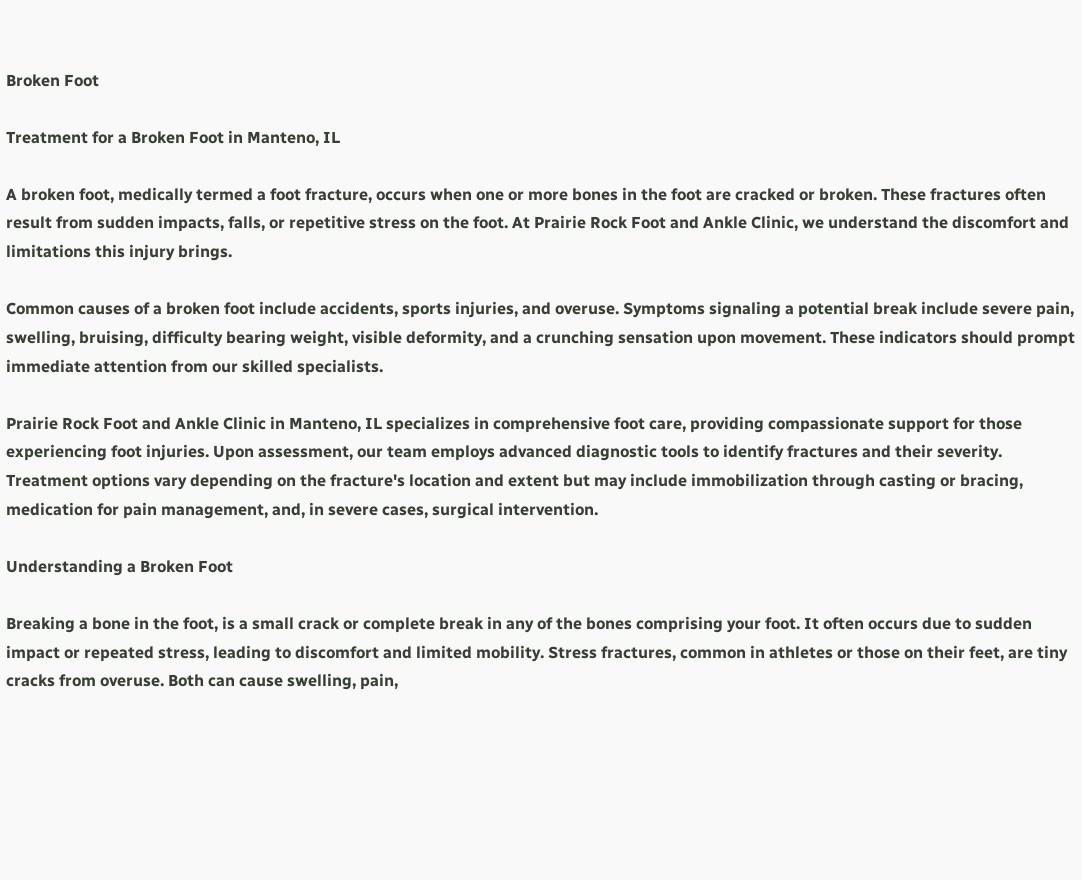Broken Foot

Treatment for a Broken Foot in Manteno, IL

A broken foot, medically termed a foot fracture, occurs when one or more bones in the foot are cracked or broken. These fractures often result from sudden impacts, falls, or repetitive stress on the foot. At Prairie Rock Foot and Ankle Clinic, we understand the discomfort and limitations this injury brings.

Common causes of a broken foot include accidents, sports injuries, and overuse. Symptoms signaling a potential break include severe pain, swelling, bruising, difficulty bearing weight, visible deformity, and a crunching sensation upon movement. These indicators should prompt immediate attention from our skilled specialists.

Prairie Rock Foot and Ankle Clinic in Manteno, IL specializes in comprehensive foot care, providing compassionate support for those experiencing foot injuries. Upon assessment, our team employs advanced diagnostic tools to identify fractures and their severity. Treatment options vary depending on the fracture's location and extent but may include immobilization through casting or bracing, medication for pain management, and, in severe cases, surgical intervention.

Understanding a Broken Foot

Breaking a bone in the foot, is a small crack or complete break in any of the bones comprising your foot. It often occurs due to sudden impact or repeated stress, leading to discomfort and limited mobility. Stress fractures, common in athletes or those on their feet, are tiny cracks from overuse. Both can cause swelling, pain,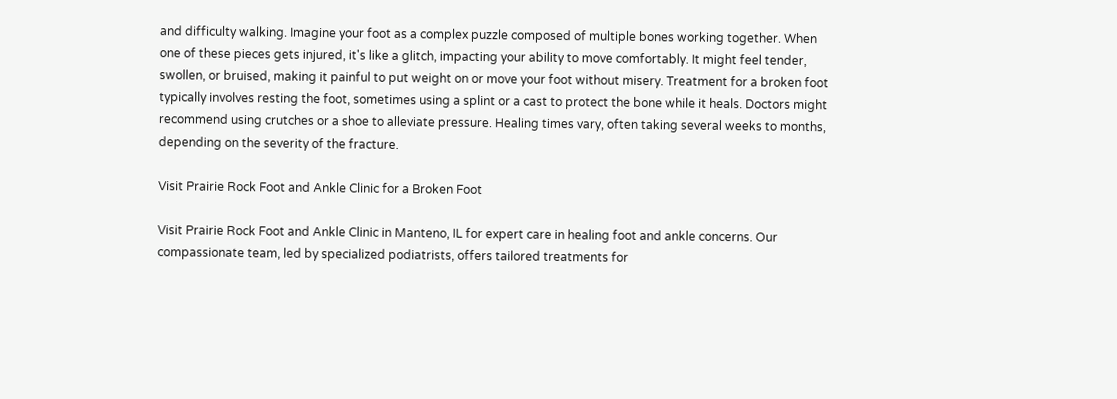and difficulty walking. Imagine your foot as a complex puzzle composed of multiple bones working together. When one of these pieces gets injured, it's like a glitch, impacting your ability to move comfortably. It might feel tender, swollen, or bruised, making it painful to put weight on or move your foot without misery. Treatment for a broken foot typically involves resting the foot, sometimes using a splint or a cast to protect the bone while it heals. Doctors might recommend using crutches or a shoe to alleviate pressure. Healing times vary, often taking several weeks to months, depending on the severity of the fracture.

Visit Prairie Rock Foot and Ankle Clinic for a Broken Foot

Visit Prairie Rock Foot and Ankle Clinic in Manteno, IL for expert care in healing foot and ankle concerns. Our compassionate team, led by specialized podiatrists, offers tailored treatments for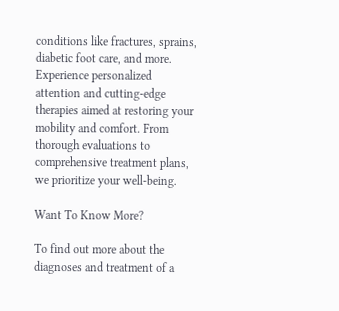conditions like fractures, sprains, diabetic foot care, and more. Experience personalized attention and cutting-edge therapies aimed at restoring your mobility and comfort. From thorough evaluations to comprehensive treatment plans, we prioritize your well-being.

Want To Know More?

To find out more about the diagnoses and treatment of a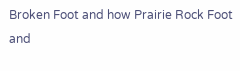Broken Foot and how Prairie Rock Foot and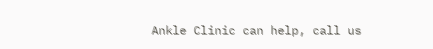Ankle Clinic can help, call us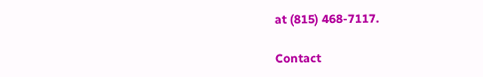at (815) 468-7117.

Contact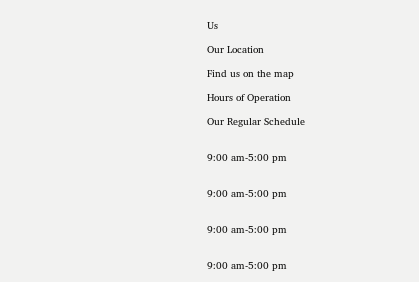Us

Our Location

Find us on the map

Hours of Operation

Our Regular Schedule


9:00 am-5:00 pm


9:00 am-5:00 pm


9:00 am-5:00 pm


9:00 am-5:00 pm